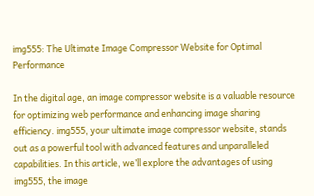img555: The Ultimate Image Compressor Website for Optimal Performance

In the digital age, an image compressor website is a valuable resource for optimizing web performance and enhancing image sharing efficiency. img555, your ultimate image compressor website, stands out as a powerful tool with advanced features and unparalleled capabilities. In this article, we’ll explore the advantages of using img555, the image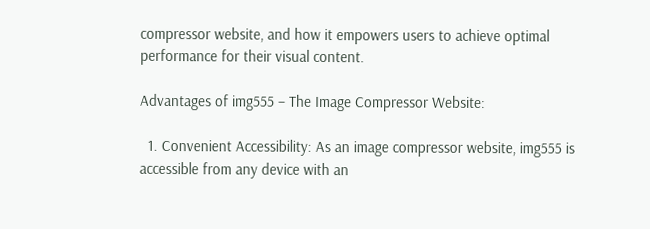compressor website, and how it empowers users to achieve optimal performance for their visual content.

Advantages of img555 – The Image Compressor Website:

  1. Convenient Accessibility: As an image compressor website, img555 is accessible from any device with an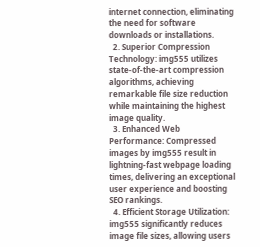internet connection, eliminating the need for software downloads or installations.
  2. Superior Compression Technology: img555 utilizes state-of-the-art compression algorithms, achieving remarkable file size reduction while maintaining the highest image quality.
  3. Enhanced Web Performance: Compressed images by img555 result in lightning-fast webpage loading times, delivering an exceptional user experience and boosting SEO rankings.
  4. Efficient Storage Utilization: img555 significantly reduces image file sizes, allowing users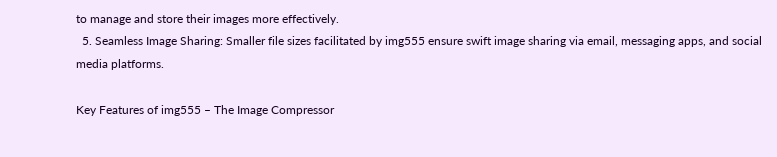to manage and store their images more effectively.
  5. Seamless Image Sharing: Smaller file sizes facilitated by img555 ensure swift image sharing via email, messaging apps, and social media platforms.

Key Features of img555 – The Image Compressor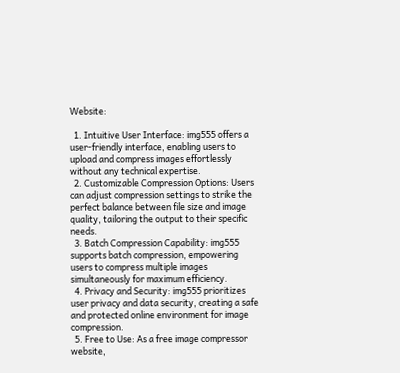Website:

  1. Intuitive User Interface: img555 offers a user-friendly interface, enabling users to upload and compress images effortlessly without any technical expertise.
  2. Customizable Compression Options: Users can adjust compression settings to strike the perfect balance between file size and image quality, tailoring the output to their specific needs.
  3. Batch Compression Capability: img555 supports batch compression, empowering users to compress multiple images simultaneously for maximum efficiency.
  4. Privacy and Security: img555 prioritizes user privacy and data security, creating a safe and protected online environment for image compression.
  5. Free to Use: As a free image compressor website,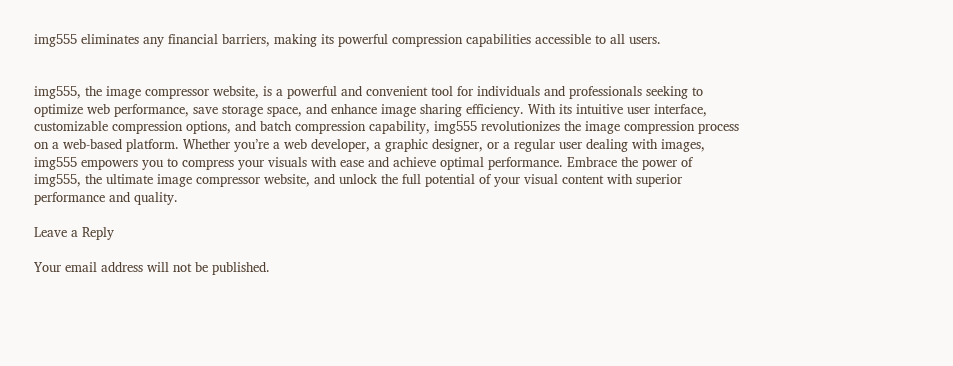img555 eliminates any financial barriers, making its powerful compression capabilities accessible to all users.


img555, the image compressor website, is a powerful and convenient tool for individuals and professionals seeking to optimize web performance, save storage space, and enhance image sharing efficiency. With its intuitive user interface, customizable compression options, and batch compression capability, img555 revolutionizes the image compression process on a web-based platform. Whether you’re a web developer, a graphic designer, or a regular user dealing with images, img555 empowers you to compress your visuals with ease and achieve optimal performance. Embrace the power of img555, the ultimate image compressor website, and unlock the full potential of your visual content with superior performance and quality.

Leave a Reply

Your email address will not be published.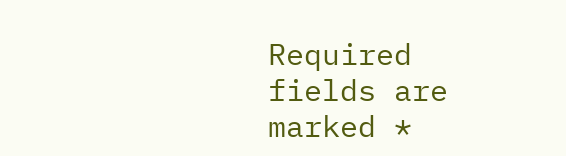Required fields are marked *